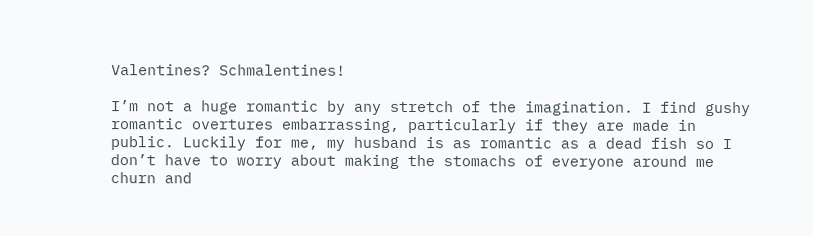Valentines? Schmalentines!

I’m not a huge romantic by any stretch of the imagination. I find gushy romantic overtures embarrassing, particularly if they are made in public. Luckily for me, my husband is as romantic as a dead fish so I don’t have to worry about making the stomachs of everyone around me churn and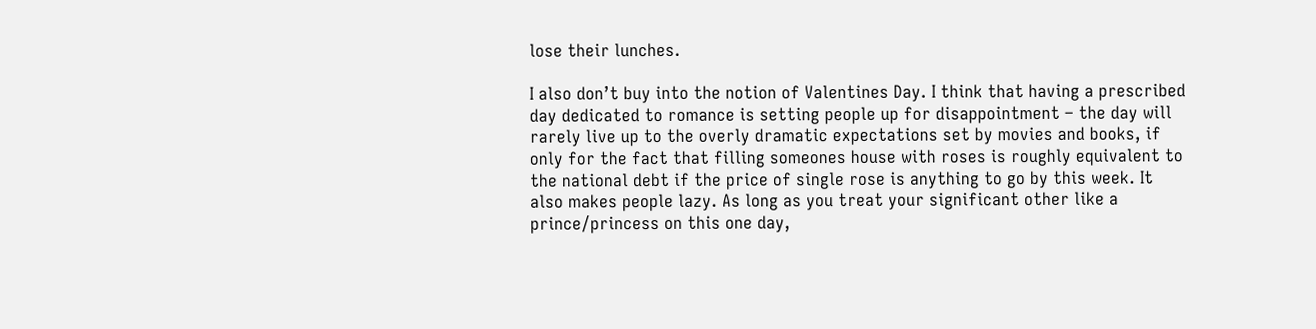lose their lunches.

I also don’t buy into the notion of Valentines Day. I think that having a prescribed day dedicated to romance is setting people up for disappointment – the day will rarely live up to the overly dramatic expectations set by movies and books, if only for the fact that filling someones house with roses is roughly equivalent to the national debt if the price of single rose is anything to go by this week. It also makes people lazy. As long as you treat your significant other like a prince/princess on this one day,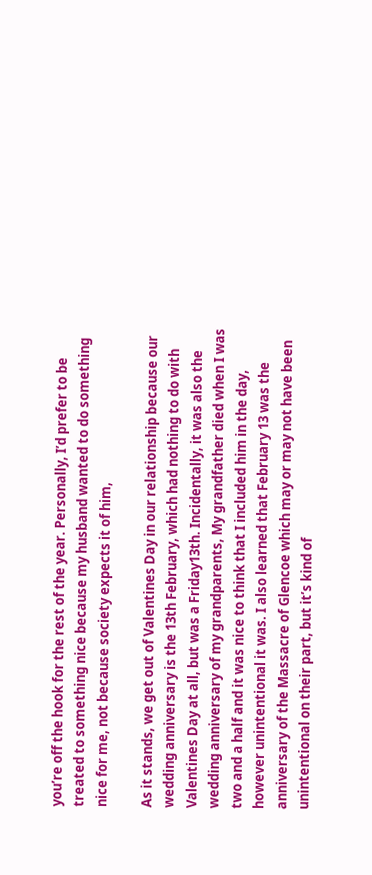you’re off the hook for the rest of the year. Personally, I’d prefer to be treated to something nice because my husband wanted to do something nice for me, not because society expects it of him,

As it stands, we get out of Valentines Day in our relationship because our wedding anniversary is the 13th February, which had nothing to do with Valentines Day at all, but was a Friday13th. Incidentally, it was also the wedding anniversary of my grandparents, My grandfather died when I was two and a half and it was nice to think that I included him in the day, however unintentional it was. I also learned that February 13 was the anniversary of the Massacre of Glencoe which may or may not have been unintentional on their part, but it’s kind of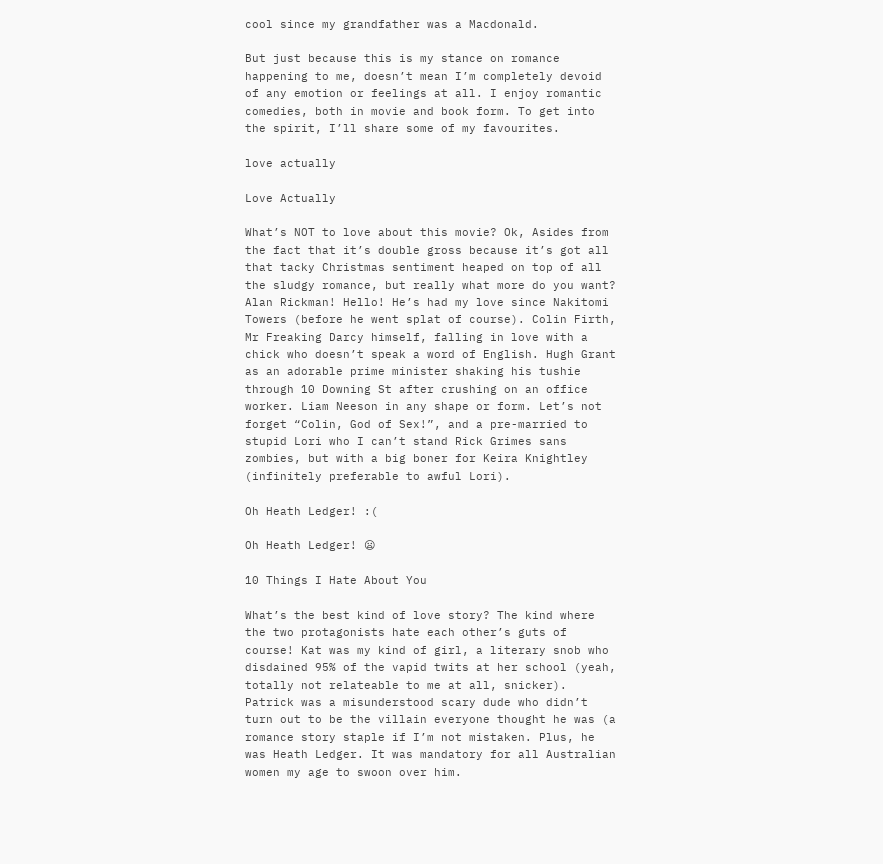cool since my grandfather was a Macdonald.

But just because this is my stance on romance happening to me, doesn’t mean I’m completely devoid of any emotion or feelings at all. I enjoy romantic comedies, both in movie and book form. To get into the spirit, I’ll share some of my favourites.

love actually

Love Actually

What’s NOT to love about this movie? Ok, Asides from the fact that it’s double gross because it’s got all that tacky Christmas sentiment heaped on top of all the sludgy romance, but really what more do you want? Alan Rickman! Hello! He’s had my love since Nakitomi Towers (before he went splat of course). Colin Firth, Mr Freaking Darcy himself, falling in love with a chick who doesn’t speak a word of English. Hugh Grant as an adorable prime minister shaking his tushie through 10 Downing St after crushing on an office worker. Liam Neeson in any shape or form. Let’s not forget “Colin, God of Sex!”, and a pre-married to stupid Lori who I can’t stand Rick Grimes sans zombies, but with a big boner for Keira Knightley (infinitely preferable to awful Lori).

Oh Heath Ledger! :(

Oh Heath Ledger! 😦

10 Things I Hate About You

What’s the best kind of love story? The kind where the two protagonists hate each other’s guts of course! Kat was my kind of girl, a literary snob who disdained 95% of the vapid twits at her school (yeah, totally not relateable to me at all, snicker). Patrick was a misunderstood scary dude who didn’t turn out to be the villain everyone thought he was (a romance story staple if I’m not mistaken. Plus, he was Heath Ledger. It was mandatory for all Australian women my age to swoon over him.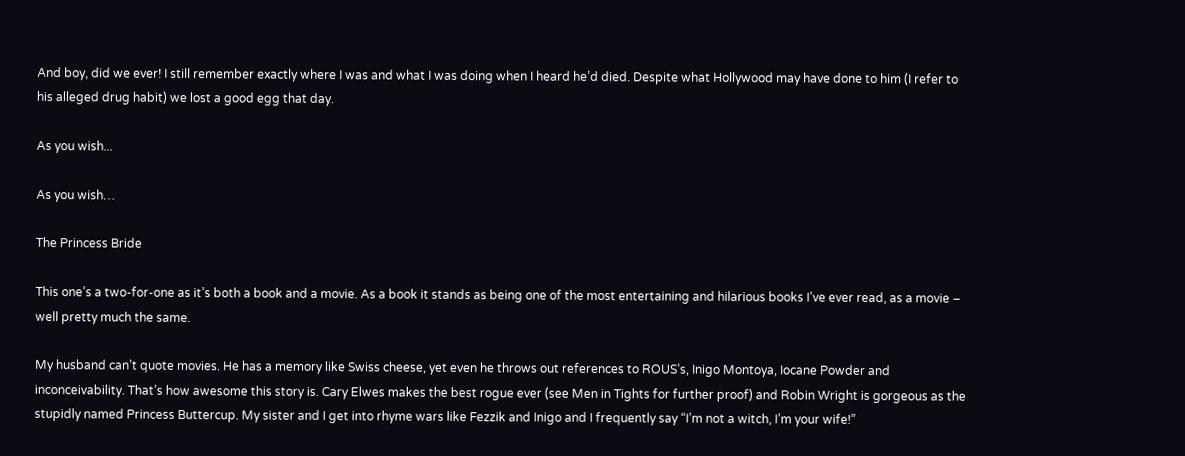And boy, did we ever! I still remember exactly where I was and what I was doing when I heard he’d died. Despite what Hollywood may have done to him (I refer to his alleged drug habit) we lost a good egg that day.

As you wish...

As you wish…

The Princess Bride

This one’s a two-for-one as it’s both a book and a movie. As a book it stands as being one of the most entertaining and hilarious books I’ve ever read, as a movie – well pretty much the same.

My husband can’t quote movies. He has a memory like Swiss cheese, yet even he throws out references to ROUS’s, Inigo Montoya, Iocane Powder and inconceivability. That’s how awesome this story is. Cary Elwes makes the best rogue ever (see Men in Tights for further proof) and Robin Wright is gorgeous as the stupidly named Princess Buttercup. My sister and I get into rhyme wars like Fezzik and Inigo and I frequently say “I’m not a witch, I’m your wife!”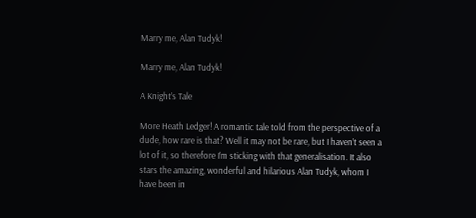Marry me, Alan Tudyk!

Marry me, Alan Tudyk!

A Knight’s Tale

More Heath Ledger! A romantic tale told from the perspective of a dude, how rare is that? Well it may not be rare, but I haven’t seen a lot of it, so therefore I’m sticking with that generalisation. It also stars the amazing, wonderful and hilarious Alan Tudyk, whom I have been in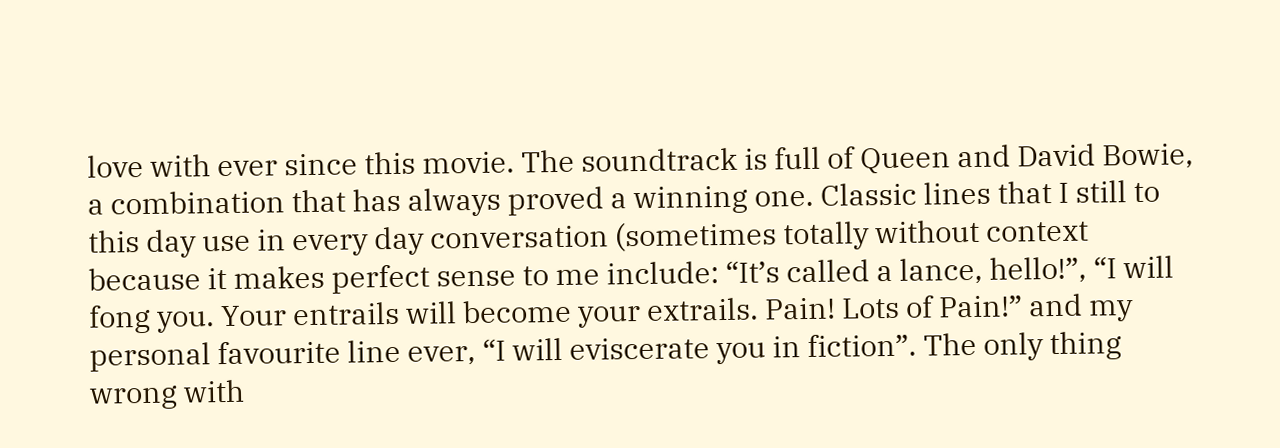love with ever since this movie. The soundtrack is full of Queen and David Bowie, a combination that has always proved a winning one. Classic lines that I still to this day use in every day conversation (sometimes totally without context because it makes perfect sense to me include: “It’s called a lance, hello!”, “I will fong you. Your entrails will become your extrails. Pain! Lots of Pain!” and my personal favourite line ever, “I will eviscerate you in fiction”. The only thing wrong with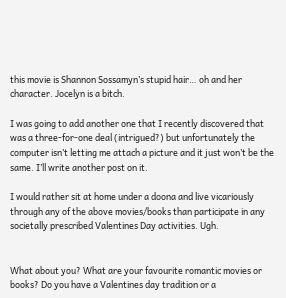this movie is Shannon Sossamyn’s stupid hair… oh and her character. Jocelyn is a bitch.

I was going to add another one that I recently discovered that was a three-for-one deal (intrigued?) but unfortunately the computer isn’t letting me attach a picture and it just won’t be the same. I’ll write another post on it.

I would rather sit at home under a doona and live vicariously through any of the above movies/books than participate in any societally prescribed Valentines Day activities. Ugh.


What about you? What are your favourite romantic movies or books? Do you have a Valentines day tradition or a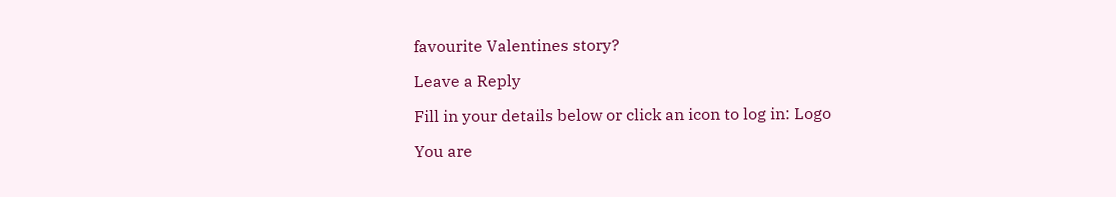favourite Valentines story?

Leave a Reply

Fill in your details below or click an icon to log in: Logo

You are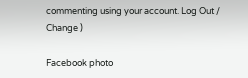commenting using your account. Log Out /  Change )

Facebook photo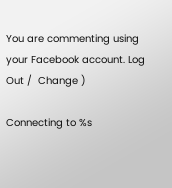You are commenting using your Facebook account. Log Out /  Change )

Connecting to %s